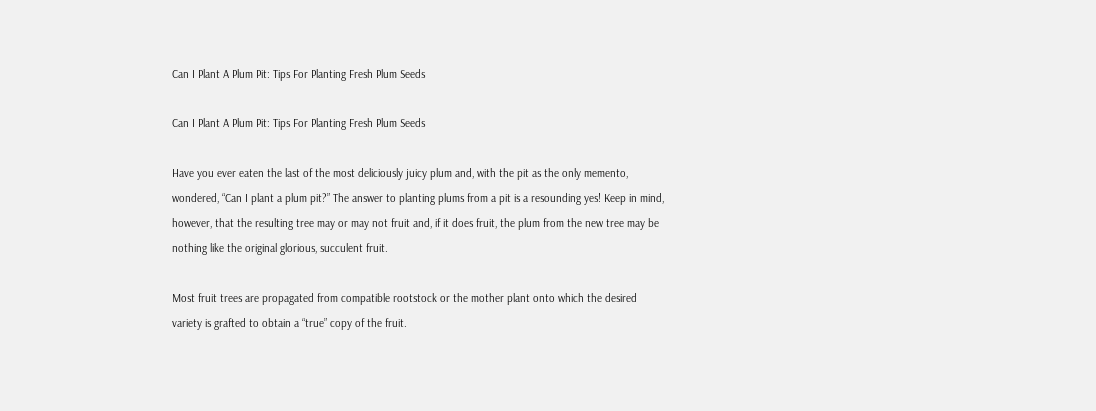Can I Plant A Plum Pit: Tips For Planting Fresh Plum Seeds

Can I Plant A Plum Pit: Tips For Planting Fresh Plum Seeds

Have you ever eaten the last of the most deliciously juicy plum and, with the pit as the only memento, wondered, “Can I plant a plum pit?” The answer to planting plums from a pit is a resounding yes! Keep in mind, however, that the resulting tree may or may not fruit and, if it does fruit, the plum from the new tree may be nothing like the original glorious, succulent fruit.

Most fruit trees are propagated from compatible rootstock or the mother plant onto which the desired variety is grafted to obtain a “true” copy of the fruit.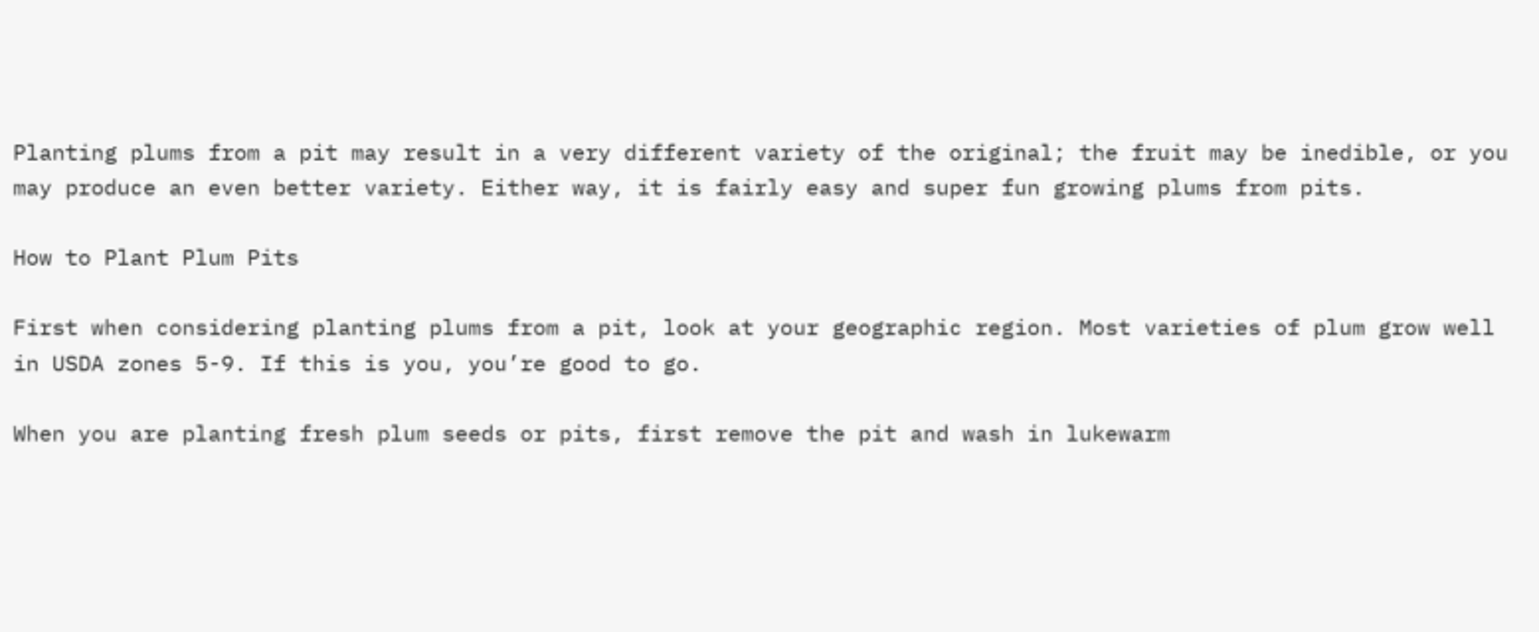Planting plums from a pit may result in a very different variety of the original; the fruit may be inedible, or you may produce an even better variety. Either way, it is fairly easy and super fun growing plums from pits.

How to Plant Plum Pits

First when considering planting plums from a pit, look at your geographic region. Most varieties of plum grow well in USDA zones 5-9. If this is you, you’re good to go.

When you are planting fresh plum seeds or pits, first remove the pit and wash in lukewarm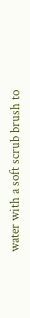water with a soft scrub brush to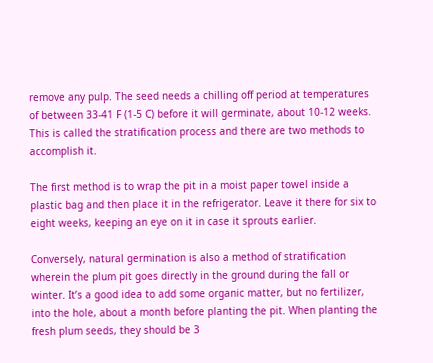remove any pulp. The seed needs a chilling off period at temperatures of between 33-41 F (1-5 C) before it will germinate, about 10-12 weeks. This is called the stratification process and there are two methods to accomplish it.

The first method is to wrap the pit in a moist paper towel inside a plastic bag and then place it in the refrigerator. Leave it there for six to eight weeks, keeping an eye on it in case it sprouts earlier.

Conversely, natural germination is also a method of stratification wherein the plum pit goes directly in the ground during the fall or winter. It’s a good idea to add some organic matter, but no fertilizer, into the hole, about a month before planting the pit. When planting the fresh plum seeds, they should be 3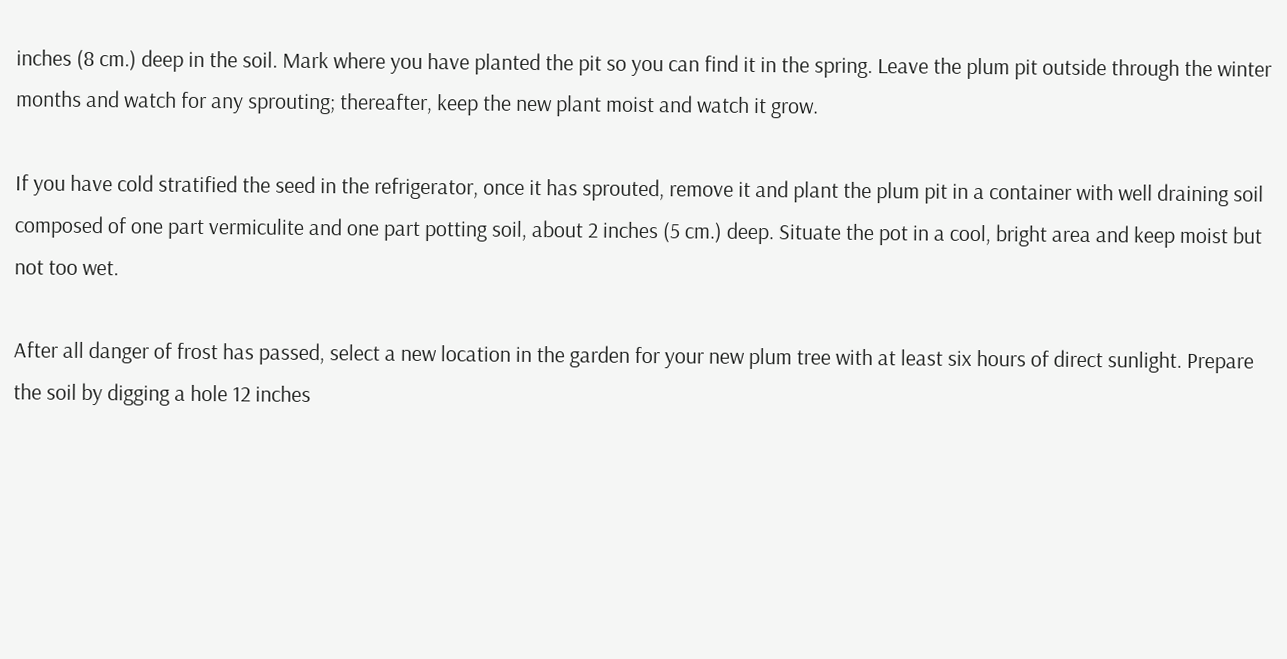inches (8 cm.) deep in the soil. Mark where you have planted the pit so you can find it in the spring. Leave the plum pit outside through the winter months and watch for any sprouting; thereafter, keep the new plant moist and watch it grow.

If you have cold stratified the seed in the refrigerator, once it has sprouted, remove it and plant the plum pit in a container with well draining soil composed of one part vermiculite and one part potting soil, about 2 inches (5 cm.) deep. Situate the pot in a cool, bright area and keep moist but not too wet.

After all danger of frost has passed, select a new location in the garden for your new plum tree with at least six hours of direct sunlight. Prepare the soil by digging a hole 12 inches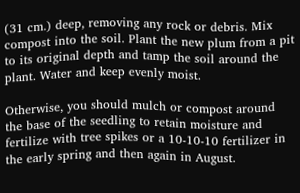(31 cm.) deep, removing any rock or debris. Mix compost into the soil. Plant the new plum from a pit to its original depth and tamp the soil around the plant. Water and keep evenly moist.

Otherwise, you should mulch or compost around the base of the seedling to retain moisture and fertilize with tree spikes or a 10-10-10 fertilizer in the early spring and then again in August.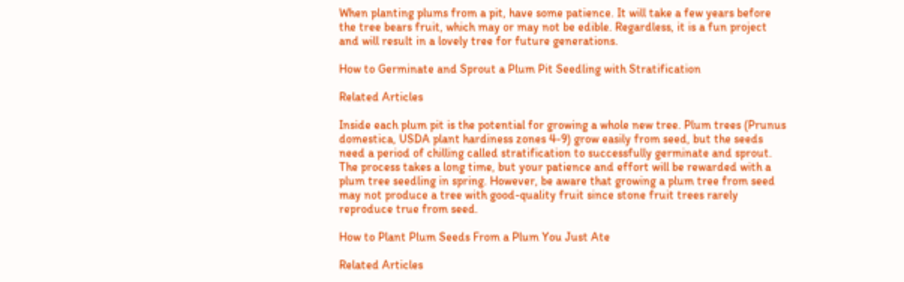When planting plums from a pit, have some patience. It will take a few years before the tree bears fruit, which may or may not be edible. Regardless, it is a fun project and will result in a lovely tree for future generations.

How to Germinate and Sprout a Plum Pit Seedling with Stratification

Related Articles

Inside each plum pit is the potential for growing a whole new tree. Plum trees (Prunus domestica, USDA plant hardiness zones 4-9) grow easily from seed, but the seeds need a period of chilling called stratification to successfully germinate and sprout. The process takes a long time, but your patience and effort will be rewarded with a plum tree seedling in spring. However, be aware that growing a plum tree from seed may not produce a tree with good-quality fruit since stone fruit trees rarely reproduce true from seed.

How to Plant Plum Seeds From a Plum You Just Ate

Related Articles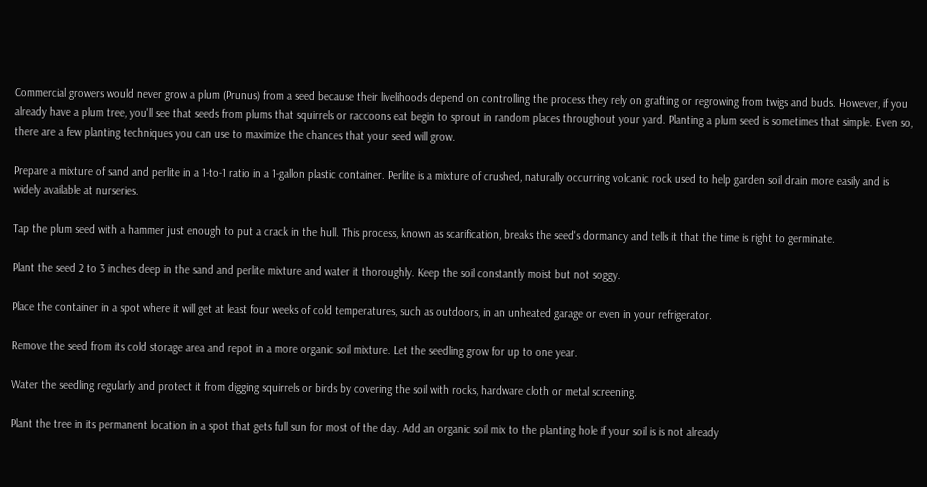Commercial growers would never grow a plum (Prunus) from a seed because their livelihoods depend on controlling the process they rely on grafting or regrowing from twigs and buds. However, if you already have a plum tree, you'll see that seeds from plums that squirrels or raccoons eat begin to sprout in random places throughout your yard. Planting a plum seed is sometimes that simple. Even so, there are a few planting techniques you can use to maximize the chances that your seed will grow.

Prepare a mixture of sand and perlite in a 1-to-1 ratio in a 1-gallon plastic container. Perlite is a mixture of crushed, naturally occurring volcanic rock used to help garden soil drain more easily and is widely available at nurseries.

Tap the plum seed with a hammer just enough to put a crack in the hull. This process, known as scarification, breaks the seed's dormancy and tells it that the time is right to germinate.

Plant the seed 2 to 3 inches deep in the sand and perlite mixture and water it thoroughly. Keep the soil constantly moist but not soggy.

Place the container in a spot where it will get at least four weeks of cold temperatures, such as outdoors, in an unheated garage or even in your refrigerator.

Remove the seed from its cold storage area and repot in a more organic soil mixture. Let the seedling grow for up to one year.

Water the seedling regularly and protect it from digging squirrels or birds by covering the soil with rocks, hardware cloth or metal screening.

Plant the tree in its permanent location in a spot that gets full sun for most of the day. Add an organic soil mix to the planting hole if your soil is is not already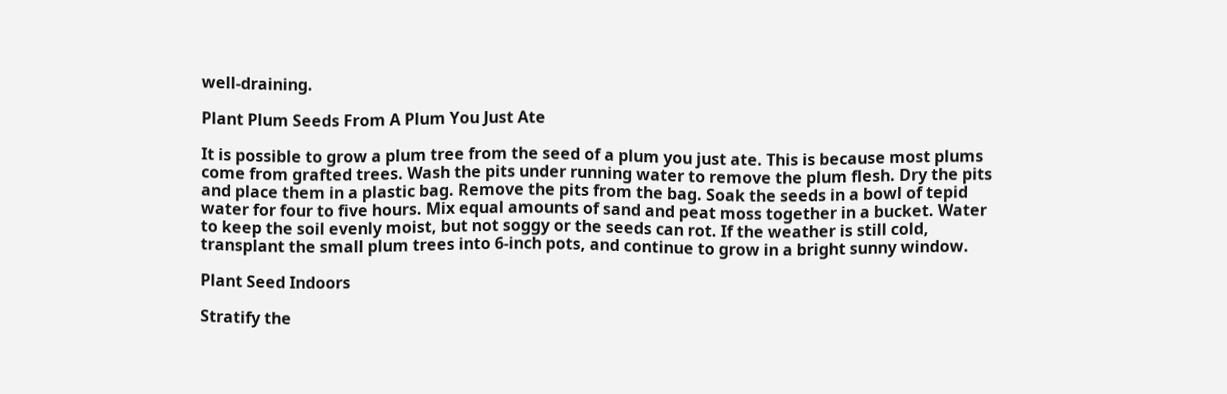well-draining.

Plant Plum Seeds From A Plum You Just Ate

It is possible to grow a plum tree from the seed of a plum you just ate. This is because most plums come from grafted trees. Wash the pits under running water to remove the plum flesh. Dry the pits and place them in a plastic bag. Remove the pits from the bag. Soak the seeds in a bowl of tepid water for four to five hours. Mix equal amounts of sand and peat moss together in a bucket. Water to keep the soil evenly moist, but not soggy or the seeds can rot. If the weather is still cold, transplant the small plum trees into 6-inch pots, and continue to grow in a bright sunny window.

Plant Seed Indoors

Stratify the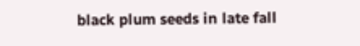black plum seeds in late fall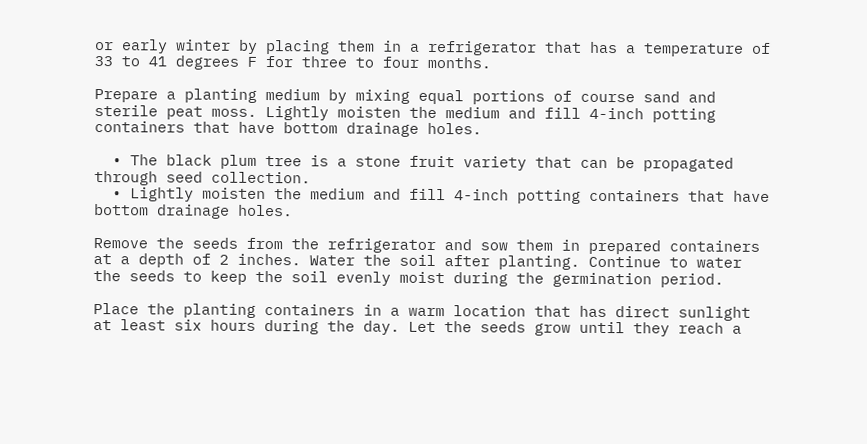or early winter by placing them in a refrigerator that has a temperature of 33 to 41 degrees F for three to four months.

Prepare a planting medium by mixing equal portions of course sand and sterile peat moss. Lightly moisten the medium and fill 4-inch potting containers that have bottom drainage holes.

  • The black plum tree is a stone fruit variety that can be propagated through seed collection.
  • Lightly moisten the medium and fill 4-inch potting containers that have bottom drainage holes.

Remove the seeds from the refrigerator and sow them in prepared containers at a depth of 2 inches. Water the soil after planting. Continue to water the seeds to keep the soil evenly moist during the germination period.

Place the planting containers in a warm location that has direct sunlight at least six hours during the day. Let the seeds grow until they reach a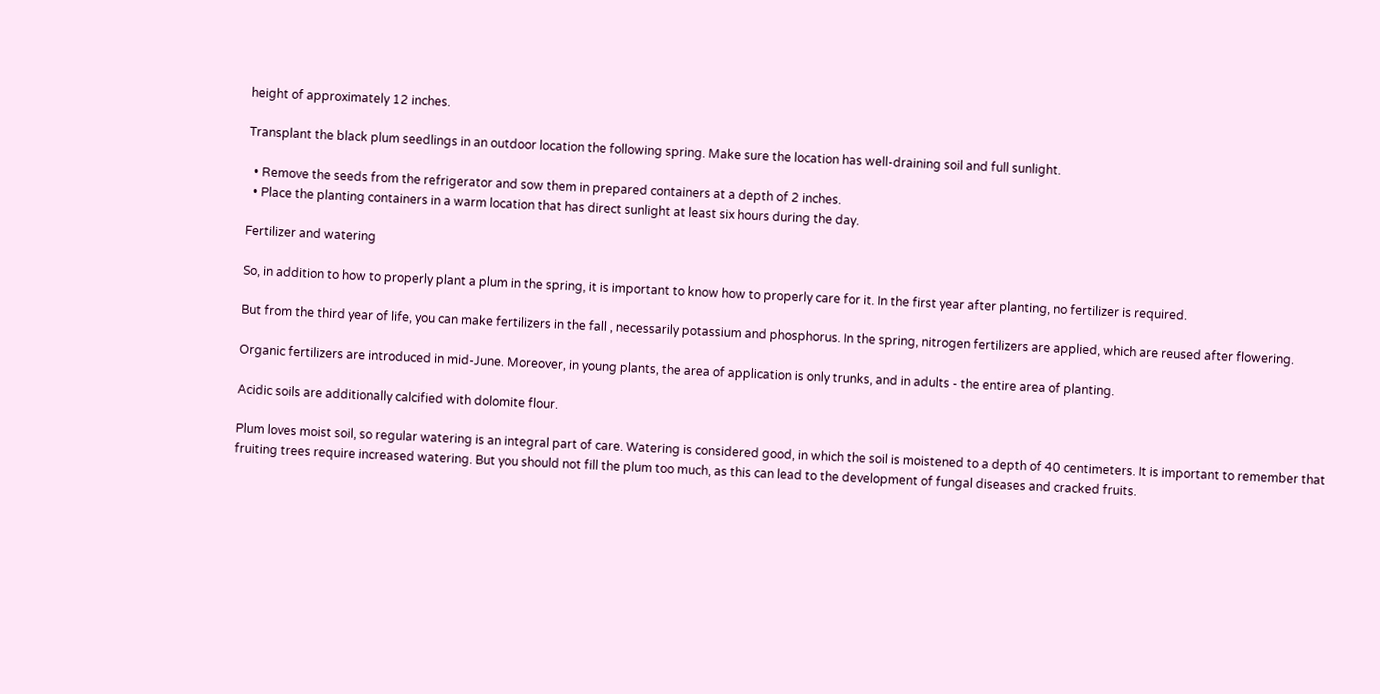height of approximately 12 inches.

Transplant the black plum seedlings in an outdoor location the following spring. Make sure the location has well-draining soil and full sunlight.

  • Remove the seeds from the refrigerator and sow them in prepared containers at a depth of 2 inches.
  • Place the planting containers in a warm location that has direct sunlight at least six hours during the day.

Fertilizer and watering

So, in addition to how to properly plant a plum in the spring, it is important to know how to properly care for it. In the first year after planting, no fertilizer is required.

But from the third year of life, you can make fertilizers in the fall , necessarily potassium and phosphorus. In the spring, nitrogen fertilizers are applied, which are reused after flowering.

Organic fertilizers are introduced in mid-June. Moreover, in young plants, the area of application is only trunks, and in adults - the entire area of planting.

Acidic soils are additionally calcified with dolomite flour.

Plum loves moist soil, so regular watering is an integral part of care. Watering is considered good, in which the soil is moistened to a depth of 40 centimeters. It is important to remember that fruiting trees require increased watering. But you should not fill the plum too much, as this can lead to the development of fungal diseases and cracked fruits.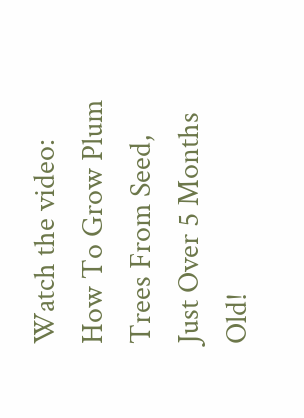Watch the video: How To Grow Plum Trees From Seed, Just Over 5 Months Old!